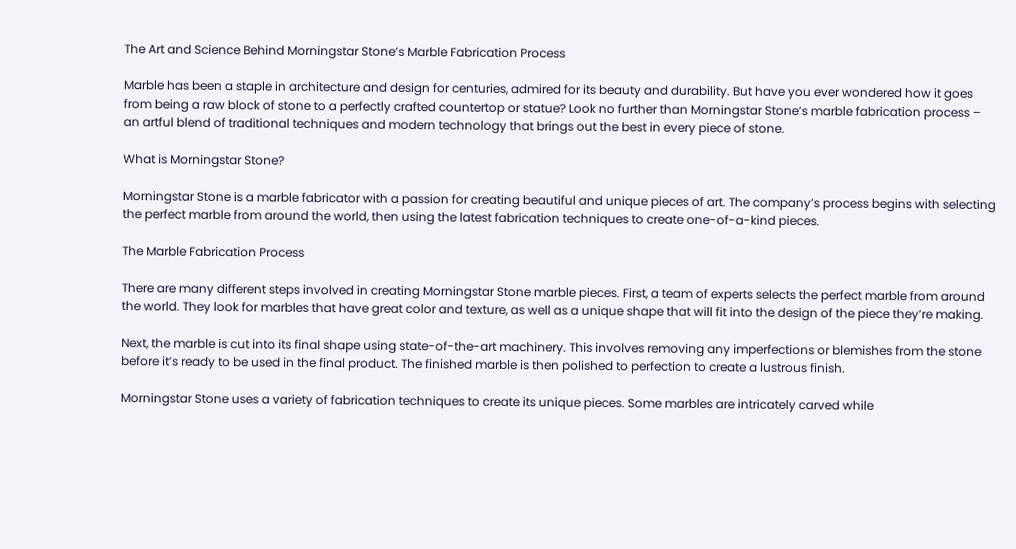The Art and Science Behind Morningstar Stone’s Marble Fabrication Process

Marble has been a staple in architecture and design for centuries, admired for its beauty and durability. But have you ever wondered how it goes from being a raw block of stone to a perfectly crafted countertop or statue? Look no further than Morningstar Stone’s marble fabrication process – an artful blend of traditional techniques and modern technology that brings out the best in every piece of stone.

What is Morningstar Stone?

Morningstar Stone is a marble fabricator with a passion for creating beautiful and unique pieces of art. The company’s process begins with selecting the perfect marble from around the world, then using the latest fabrication techniques to create one-of-a-kind pieces.

The Marble Fabrication Process

There are many different steps involved in creating Morningstar Stone marble pieces. First, a team of experts selects the perfect marble from around the world. They look for marbles that have great color and texture, as well as a unique shape that will fit into the design of the piece they’re making.

Next, the marble is cut into its final shape using state-of-the-art machinery. This involves removing any imperfections or blemishes from the stone before it’s ready to be used in the final product. The finished marble is then polished to perfection to create a lustrous finish.

Morningstar Stone uses a variety of fabrication techniques to create its unique pieces. Some marbles are intricately carved while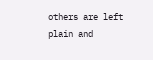others are left plain and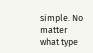simple. No matter what type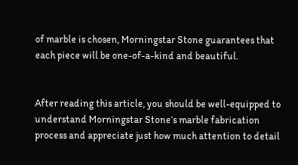of marble is chosen, Morningstar Stone guarantees that each piece will be one-of-a-kind and beautiful.


After reading this article, you should be well-equipped to understand Morningstar Stone‘s marble fabrication process and appreciate just how much attention to detail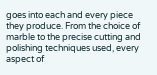goes into each and every piece they produce. From the choice of marble to the precise cutting and polishing techniques used, every aspect of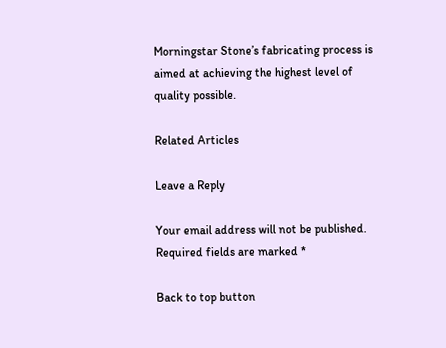Morningstar Stone’s fabricating process is aimed at achieving the highest level of quality possible.

Related Articles

Leave a Reply

Your email address will not be published. Required fields are marked *

Back to top button